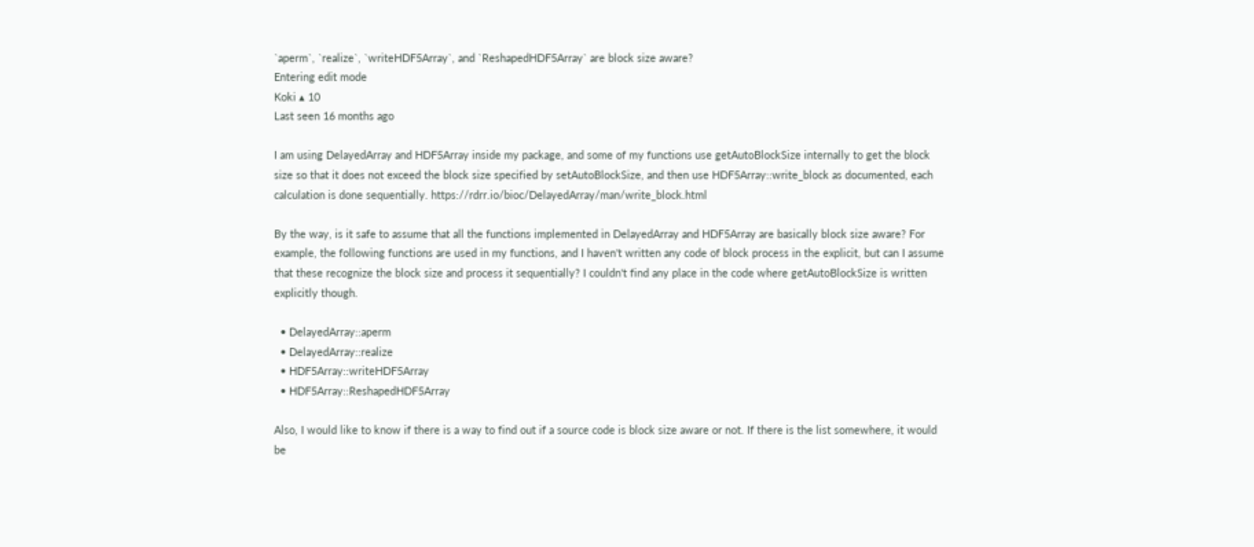`aperm`, `realize`, `writeHDF5Array`, and `ReshapedHDF5Array` are block size aware?
Entering edit mode
Koki ▴ 10
Last seen 16 months ago

I am using DelayedArray and HDF5Array inside my package, and some of my functions use getAutoBlockSize internally to get the block size so that it does not exceed the block size specified by setAutoBlockSize, and then use HDF5Array::write_block as documented, each calculation is done sequentially. https://rdrr.io/bioc/DelayedArray/man/write_block.html

By the way, is it safe to assume that all the functions implemented in DelayedArray and HDF5Array are basically block size aware? For example, the following functions are used in my functions, and I haven't written any code of block process in the explicit, but can I assume that these recognize the block size and process it sequentially? I couldn't find any place in the code where getAutoBlockSize is written explicitly though.

  • DelayedArray::aperm
  • DelayedArray::realize
  • HDF5Array::writeHDF5Array
  • HDF5Array::ReshapedHDF5Array

Also, I would like to know if there is a way to find out if a source code is block size aware or not. If there is the list somewhere, it would be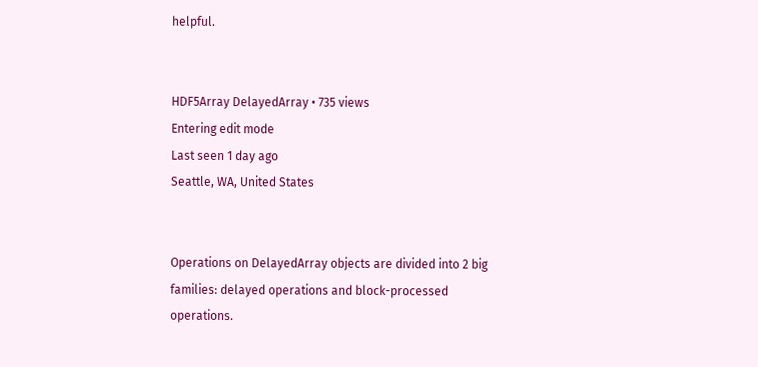helpful.


HDF5Array DelayedArray • 735 views
Entering edit mode
Last seen 1 day ago
Seattle, WA, United States


Operations on DelayedArray objects are divided into 2 big families: delayed operations and block-processed operations.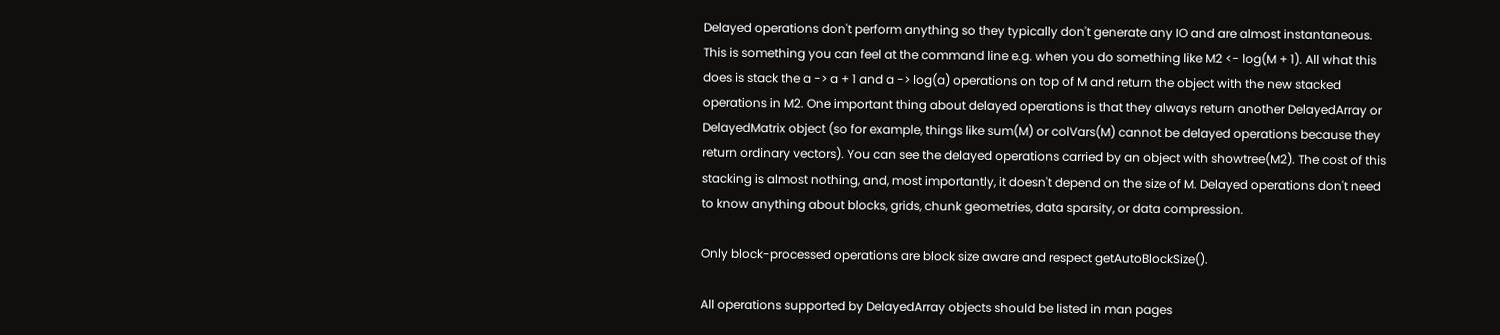Delayed operations don't perform anything so they typically don't generate any IO and are almost instantaneous. This is something you can feel at the command line e.g. when you do something like M2 <- log(M + 1). All what this does is stack the a -> a + 1 and a -> log(a) operations on top of M and return the object with the new stacked operations in M2. One important thing about delayed operations is that they always return another DelayedArray or DelayedMatrix object (so for example, things like sum(M) or colVars(M) cannot be delayed operations because they return ordinary vectors). You can see the delayed operations carried by an object with showtree(M2). The cost of this stacking is almost nothing, and, most importantly, it doesn't depend on the size of M. Delayed operations don't need to know anything about blocks, grids, chunk geometries, data sparsity, or data compression.

Only block-processed operations are block size aware and respect getAutoBlockSize().

All operations supported by DelayedArray objects should be listed in man pages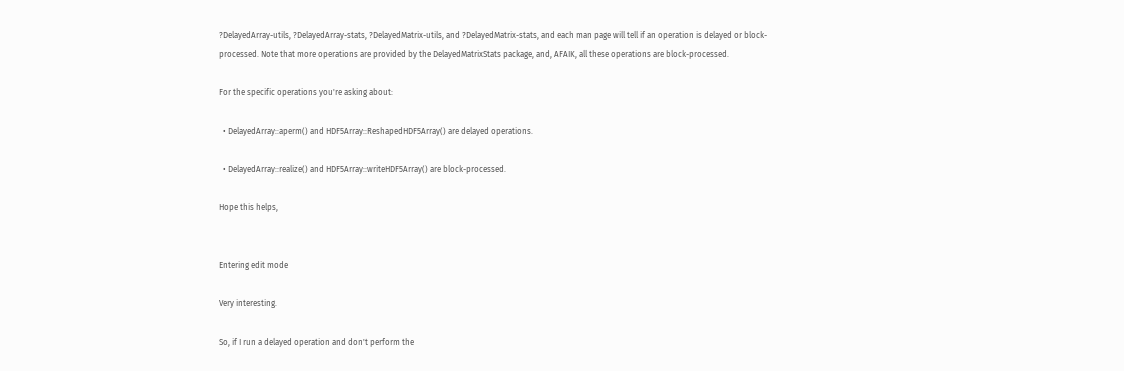?DelayedArray-utils, ?DelayedArray-stats, ?DelayedMatrix-utils, and ?DelayedMatrix-stats, and each man page will tell if an operation is delayed or block-processed. Note that more operations are provided by the DelayedMatrixStats package, and, AFAIK, all these operations are block-processed.

For the specific operations you're asking about:

  • DelayedArray::aperm() and HDF5Array::ReshapedHDF5Array() are delayed operations.

  • DelayedArray::realize() and HDF5Array::writeHDF5Array() are block-processed.

Hope this helps,


Entering edit mode

Very interesting.

So, if I run a delayed operation and don't perform the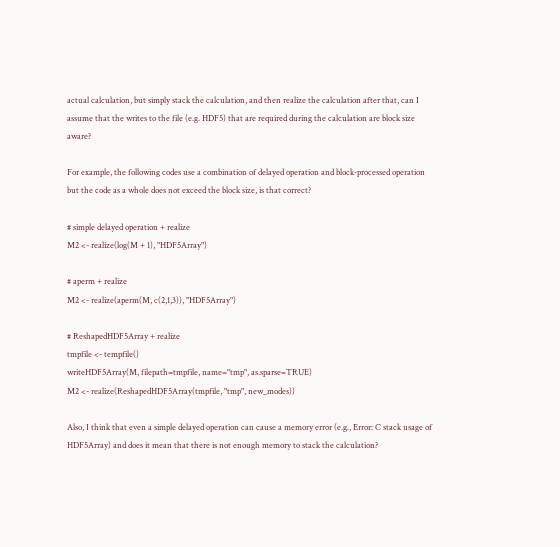actual calculation, but simply stack the calculation, and then realize the calculation after that, can I assume that the writes to the file (e.g. HDF5) that are required during the calculation are block size aware?

For example, the following codes use a combination of delayed operation and block-processed operation but the code as a whole does not exceed the block size, is that correct?

# simple delayed operation + realize
M2 <- realize(log(M + 1), "HDF5Array")

# aperm + realize
M2 <- realize(aperm(M, c(2,1,3)), "HDF5Array")

# ReshapedHDF5Array + realize
tmpfile <- tempfile()
writeHDF5Array(M, filepath=tmpfile, name="tmp", as.sparse=TRUE)
M2 <- realize(ReshapedHDF5Array(tmpfile, "tmp", new_modes))

Also, I think that even a simple delayed operation can cause a memory error (e.g., Error: C stack usage of HDF5Array) and does it mean that there is not enough memory to stack the calculation?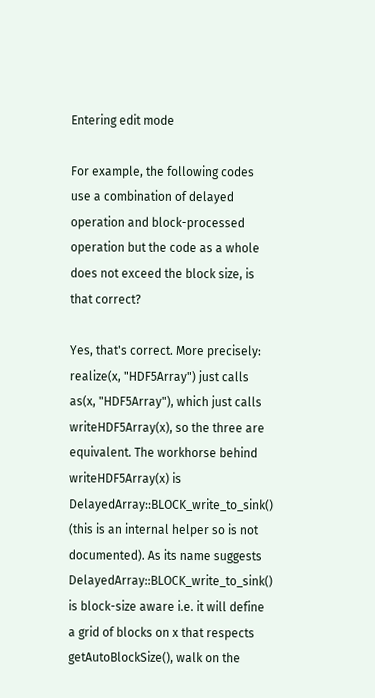Entering edit mode

For example, the following codes use a combination of delayed operation and block-processed operation but the code as a whole does not exceed the block size, is that correct?

Yes, that's correct. More precisely: realize(x, "HDF5Array") just calls as(x, "HDF5Array"), which just calls writeHDF5Array(x), so the three are equivalent. The workhorse behind writeHDF5Array(x) is DelayedArray::BLOCK_write_to_sink() (this is an internal helper so is not documented). As its name suggests DelayedArray::BLOCK_write_to_sink() is block-size aware i.e. it will define a grid of blocks on x that respects getAutoBlockSize(), walk on the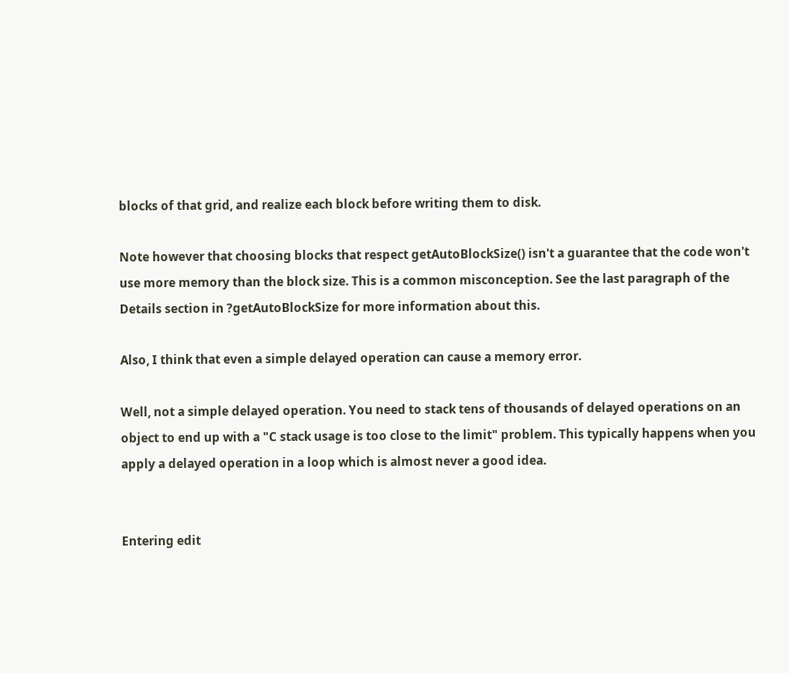blocks of that grid, and realize each block before writing them to disk.

Note however that choosing blocks that respect getAutoBlockSize() isn't a guarantee that the code won't use more memory than the block size. This is a common misconception. See the last paragraph of the Details section in ?getAutoBlockSize for more information about this.

Also, I think that even a simple delayed operation can cause a memory error.

Well, not a simple delayed operation. You need to stack tens of thousands of delayed operations on an object to end up with a "C stack usage is too close to the limit" problem. This typically happens when you apply a delayed operation in a loop which is almost never a good idea.


Entering edit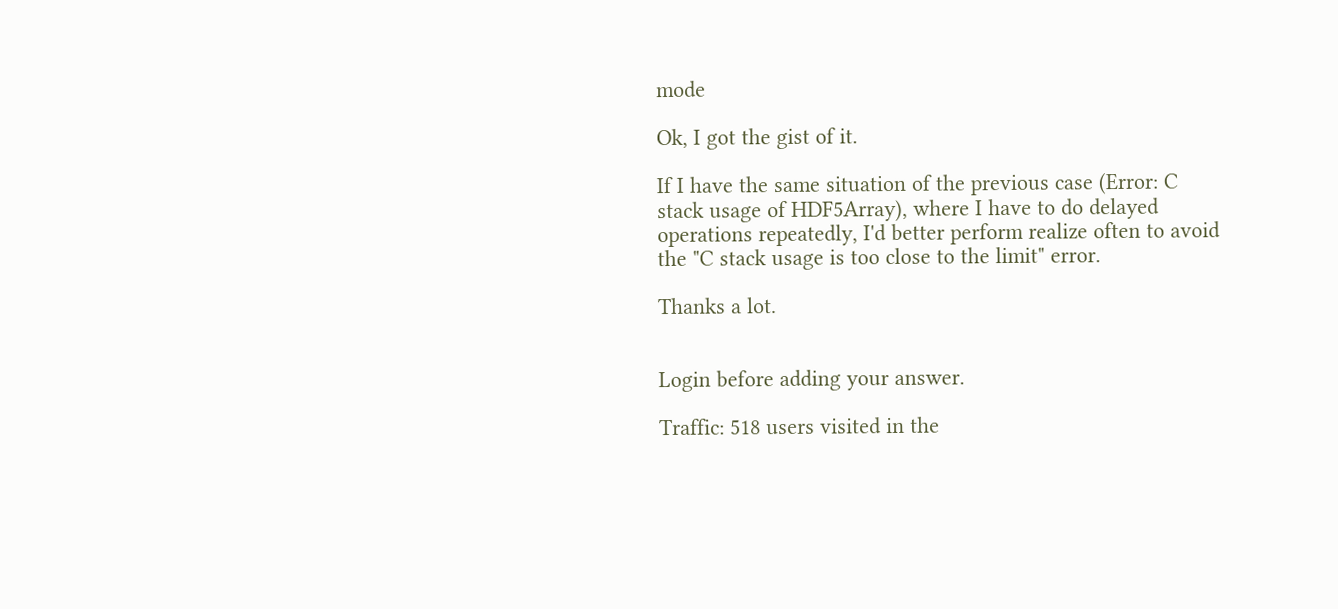mode

Ok, I got the gist of it.

If I have the same situation of the previous case (Error: C stack usage of HDF5Array), where I have to do delayed operations repeatedly, I'd better perform realize often to avoid the "C stack usage is too close to the limit" error.

Thanks a lot.


Login before adding your answer.

Traffic: 518 users visited in the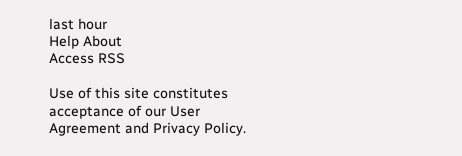last hour
Help About
Access RSS

Use of this site constitutes acceptance of our User Agreement and Privacy Policy.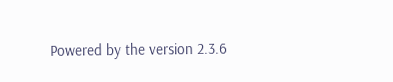Powered by the version 2.3.6